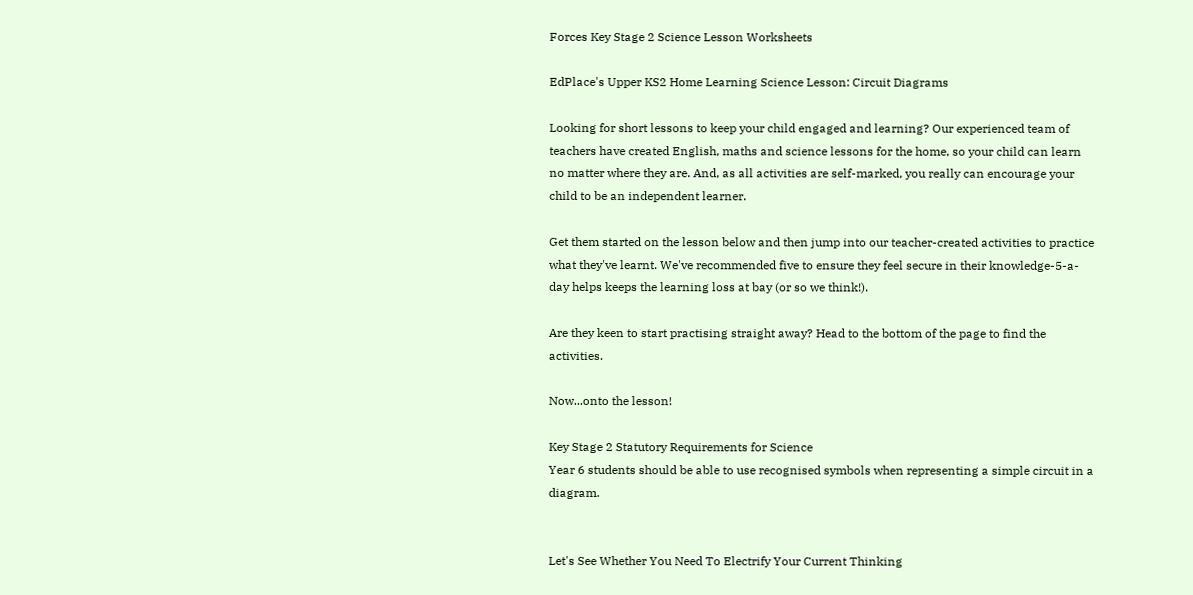Forces Key Stage 2 Science Lesson Worksheets

EdPlace's Upper KS2 Home Learning Science Lesson: Circuit Diagrams

Looking for short lessons to keep your child engaged and learning? Our experienced team of teachers have created English, maths and science lessons for the home, so your child can learn no matter where they are. And, as all activities are self-marked, you really can encourage your child to be an independent learner.

Get them started on the lesson below and then jump into our teacher-created activities to practice what they've learnt. We've recommended five to ensure they feel secure in their knowledge-5-a-day helps keeps the learning loss at bay (or so we think!).

Are they keen to start practising straight away? Head to the bottom of the page to find the activities.

Now...onto the lesson!

Key Stage 2 Statutory Requirements for Science
Year 6 students should be able to use recognised symbols when representing a simple circuit in a diagram.


Let's See Whether You Need To Electrify Your Current Thinking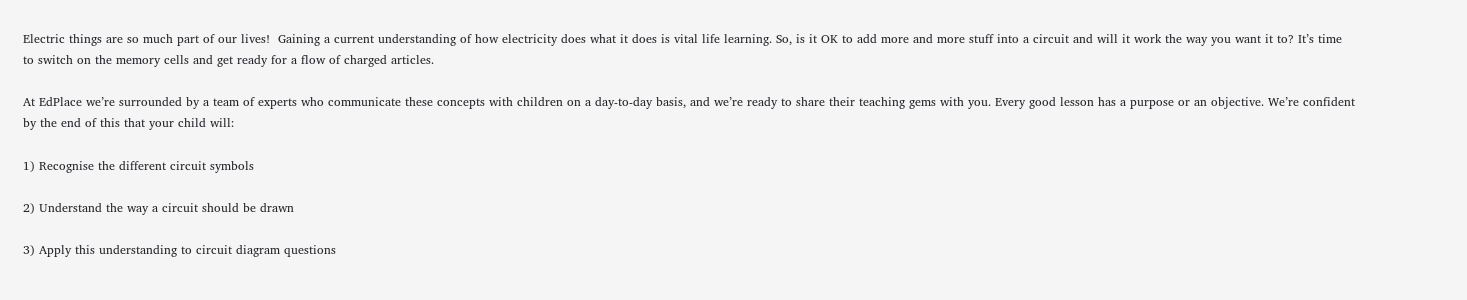Electric things are so much part of our lives!  Gaining a current understanding of how electricity does what it does is vital life learning. So, is it OK to add more and more stuff into a circuit and will it work the way you want it to? It’s time to switch on the memory cells and get ready for a flow of charged articles.

At EdPlace we’re surrounded by a team of experts who communicate these concepts with children on a day-to-day basis, and we’re ready to share their teaching gems with you. Every good lesson has a purpose or an objective. We’re confident by the end of this that your child will:

1) Recognise the different circuit symbols

2) Understand the way a circuit should be drawn

3) Apply this understanding to circuit diagram questions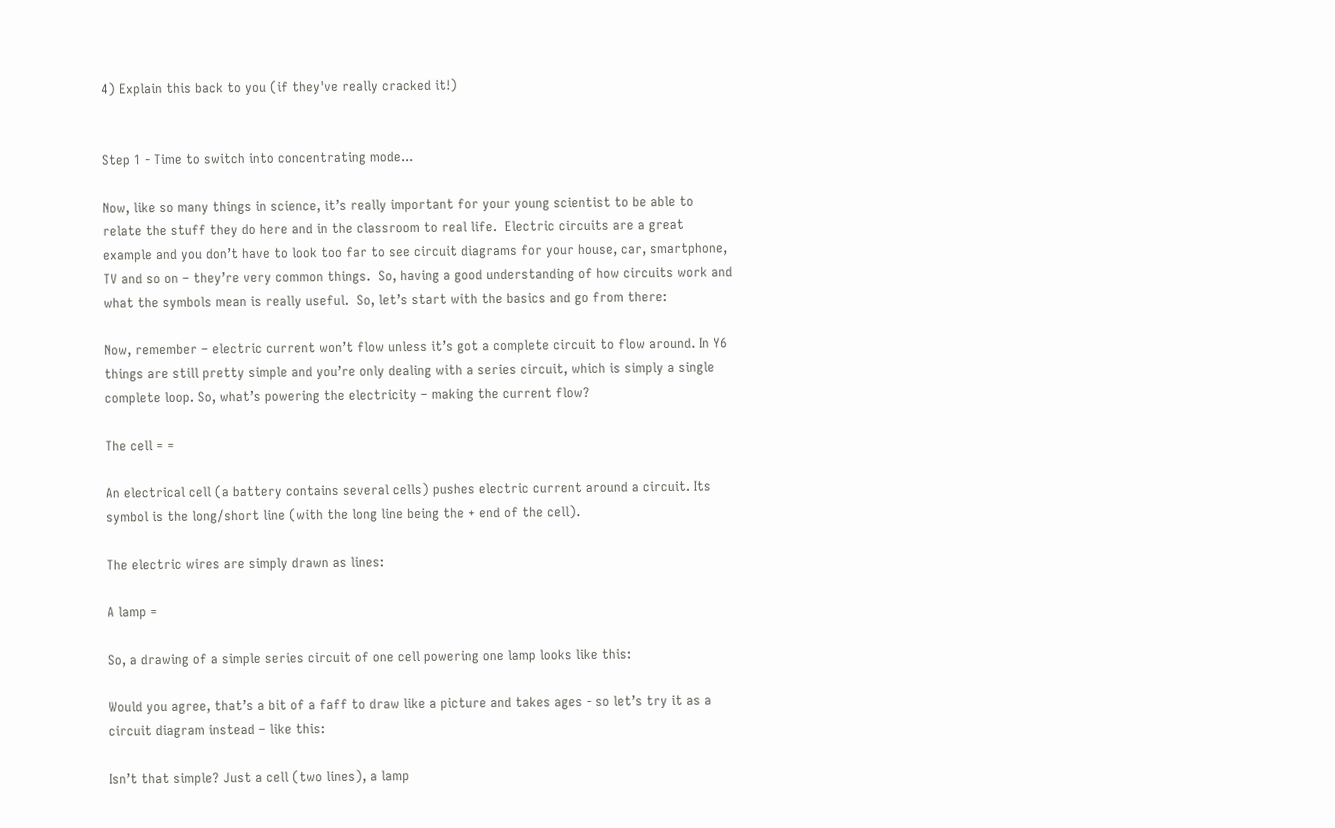4) Explain this back to you (if they've really cracked it!)


Step 1 - Time to switch into concentrating mode...

Now, like so many things in science, it’s really important for your young scientist to be able to relate the stuff they do here and in the classroom to real life.  Electric circuits are a great example and you don’t have to look too far to see circuit diagrams for your house, car, smartphone, TV and so on – they’re very common things.  So, having a good understanding of how circuits work and what the symbols mean is really useful.  So, let’s start with the basics and go from there:

Now, remember – electric current won’t flow unless it’s got a complete circuit to flow around. In Y6 things are still pretty simple and you’re only dealing with a series circuit, which is simply a single complete loop. So, what’s powering the electricity – making the current flow?

The cell = =

An electrical cell (a battery contains several cells) pushes electric current around a circuit. Its symbol is the long/short line (with the long line being the + end of the cell).

The electric wires are simply drawn as lines:

A lamp =

So, a drawing of a simple series circuit of one cell powering one lamp looks like this:

Would you agree, that’s a bit of a faff to draw like a picture and takes ages - so let’s try it as a circuit diagram instead – like this:

Isn’t that simple? Just a cell (two lines), a lamp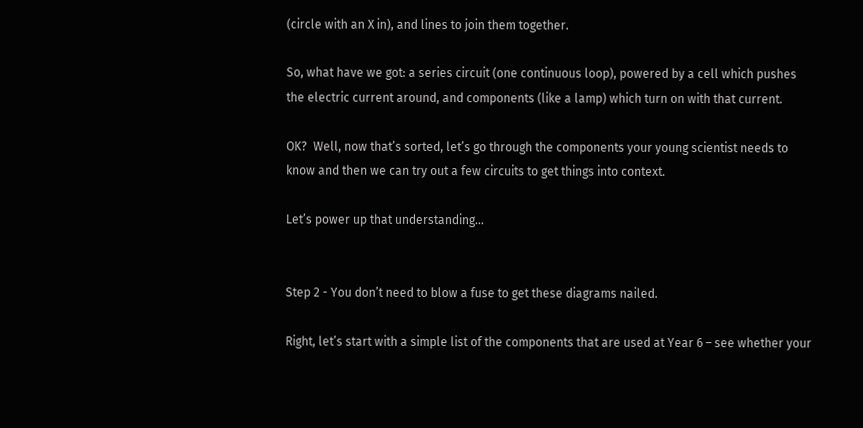(circle with an X in), and lines to join them together.

So, what have we got: a series circuit (one continuous loop), powered by a cell which pushes the electric current around, and components (like a lamp) which turn on with that current.

OK?  Well, now that’s sorted, let’s go through the components your young scientist needs to know and then we can try out a few circuits to get things into context.

Let’s power up that understanding...


Step 2 - You don’t need to blow a fuse to get these diagrams nailed.

Right, let’s start with a simple list of the components that are used at Year 6 – see whether your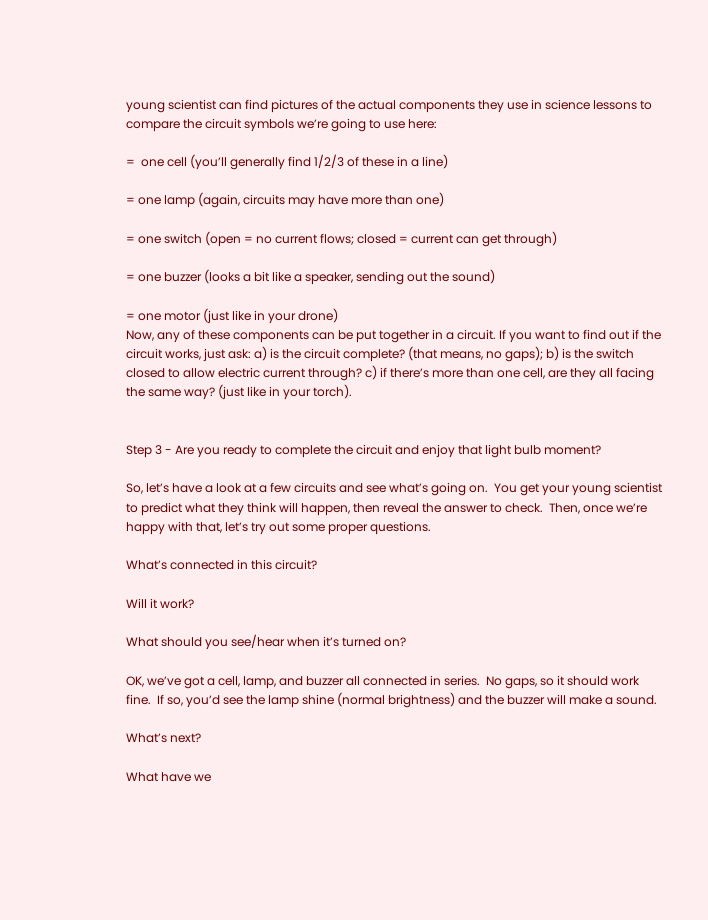young scientist can find pictures of the actual components they use in science lessons to compare the circuit symbols we’re going to use here:

=  one cell (you’ll generally find 1/2/3 of these in a line)

= one lamp (again, circuits may have more than one)

= one switch (open = no current flows; closed = current can get through)

= one buzzer (looks a bit like a speaker, sending out the sound)

= one motor (just like in your drone)
Now, any of these components can be put together in a circuit. If you want to find out if the circuit works, just ask: a) is the circuit complete? (that means, no gaps); b) is the switch closed to allow electric current through? c) if there’s more than one cell, are they all facing the same way? (just like in your torch).


Step 3 - Are you ready to complete the circuit and enjoy that light bulb moment?

So, let’s have a look at a few circuits and see what’s going on.  You get your young scientist to predict what they think will happen, then reveal the answer to check.  Then, once we’re happy with that, let’s try out some proper questions.

What’s connected in this circuit?

Will it work?

What should you see/hear when it’s turned on?

OK, we’ve got a cell, lamp, and buzzer all connected in series.  No gaps, so it should work fine.  If so, you’d see the lamp shine (normal brightness) and the buzzer will make a sound.

What’s next?

What have we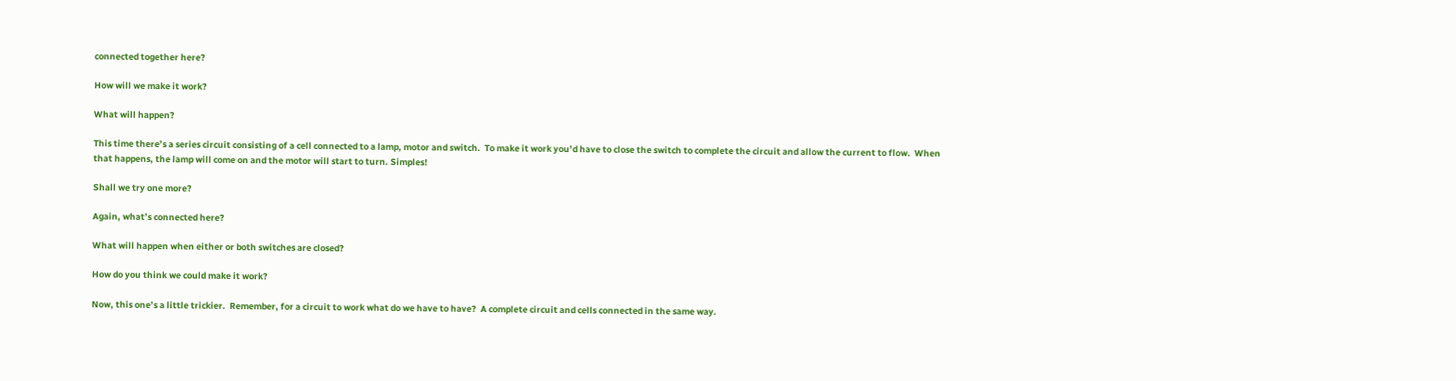connected together here?

How will we make it work?

What will happen?

This time there’s a series circuit consisting of a cell connected to a lamp, motor and switch.  To make it work you’d have to close the switch to complete the circuit and allow the current to flow.  When that happens, the lamp will come on and the motor will start to turn. Simples!

Shall we try one more?

Again, what’s connected here?

What will happen when either or both switches are closed?

How do you think we could make it work?

Now, this one’s a little trickier.  Remember, for a circuit to work what do we have to have?  A complete circuit and cells connected in the same way.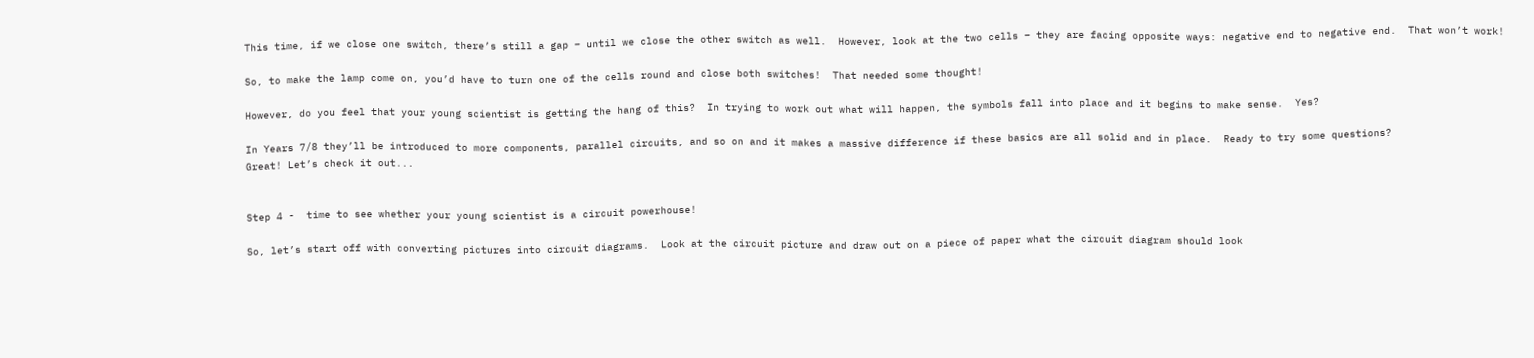This time, if we close one switch, there’s still a gap – until we close the other switch as well.  However, look at the two cells – they are facing opposite ways: negative end to negative end.  That won’t work!

So, to make the lamp come on, you’d have to turn one of the cells round and close both switches!  That needed some thought!

However, do you feel that your young scientist is getting the hang of this?  In trying to work out what will happen, the symbols fall into place and it begins to make sense.  Yes?

In Years 7/8 they’ll be introduced to more components, parallel circuits, and so on and it makes a massive difference if these basics are all solid and in place.  Ready to try some questions?
Great! Let’s check it out...


Step 4 -  time to see whether your young scientist is a circuit powerhouse!

So, let’s start off with converting pictures into circuit diagrams.  Look at the circuit picture and draw out on a piece of paper what the circuit diagram should look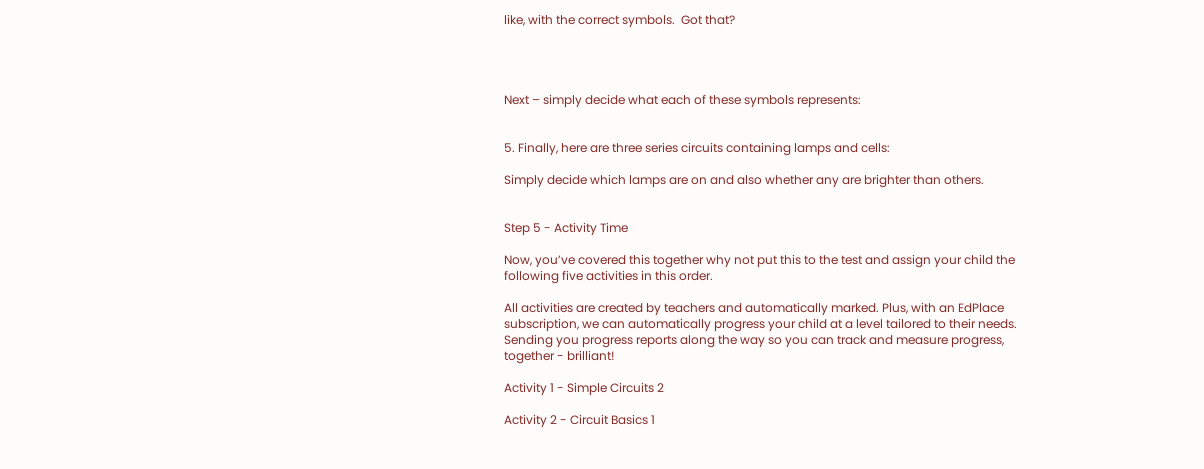like, with the correct symbols.  Got that?




Next – simply decide what each of these symbols represents:


5. Finally, here are three series circuits containing lamps and cells:

Simply decide which lamps are on and also whether any are brighter than others.


Step 5 - Activity Time

Now, you’ve covered this together why not put this to the test and assign your child the following five activities in this order.

All activities are created by teachers and automatically marked. Plus, with an EdPlace subscription, we can automatically progress your child at a level tailored to their needs. Sending you progress reports along the way so you can track and measure progress, together - brilliant!

Activity 1 - Simple Circuits 2

Activity 2 - Circuit Basics 1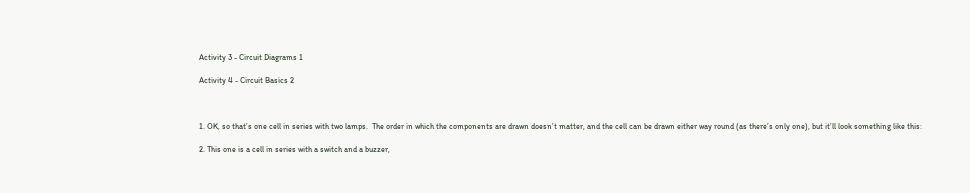Activity 3 - Circuit Diagrams 1

Activity 4 - Circuit Basics 2



1. OK, so that’s one cell in series with two lamps.  The order in which the components are drawn doesn’t matter, and the cell can be drawn either way round (as there’s only one), but it’ll look something like this:

2. This one is a cell in series with a switch and a buzzer,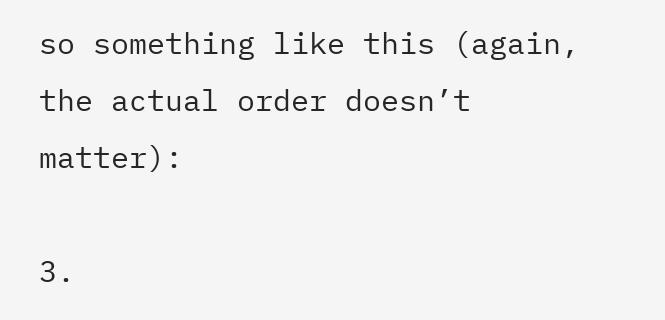so something like this (again, the actual order doesn’t matter):

3.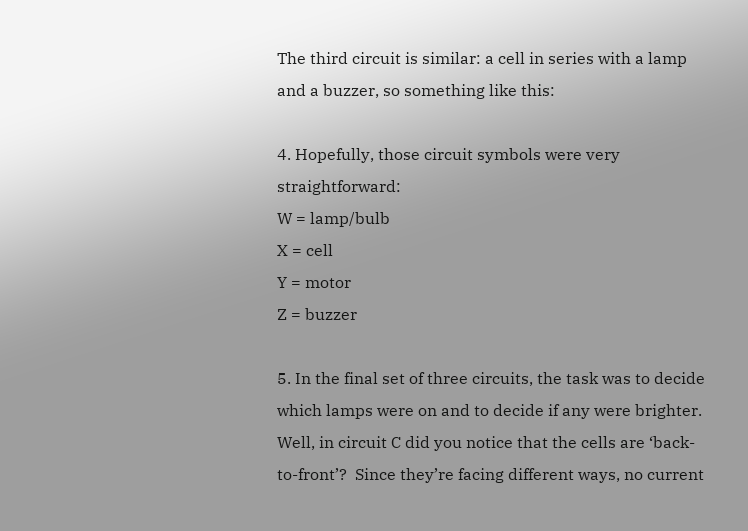The third circuit is similar: a cell in series with a lamp and a buzzer, so something like this:

4. Hopefully, those circuit symbols were very straightforward:
W = lamp/bulb
X = cell
Y = motor
Z = buzzer

5. In the final set of three circuits, the task was to decide which lamps were on and to decide if any were brighter.
Well, in circuit C did you notice that the cells are ‘back-to-front’?  Since they’re facing different ways, no current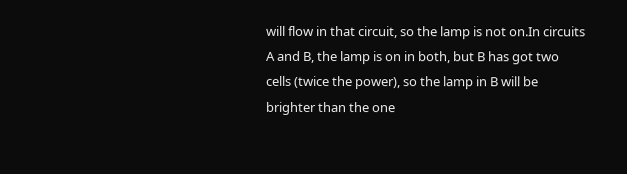will flow in that circuit, so the lamp is not on.In circuits A and B, the lamp is on in both, but B has got two cells (twice the power), so the lamp in B will be brighter than the one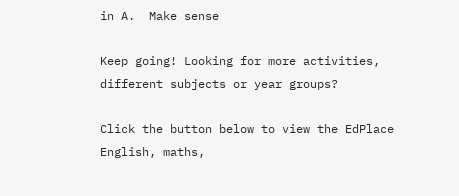in A.  Make sense

Keep going! Looking for more activities, different subjects or year groups?

Click the button below to view the EdPlace English, maths,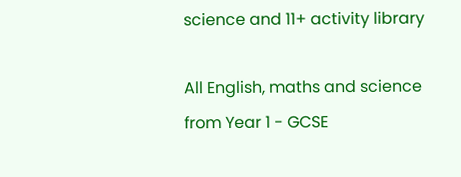science and 11+ activity library

All English, maths and science from Year 1 - GCSE